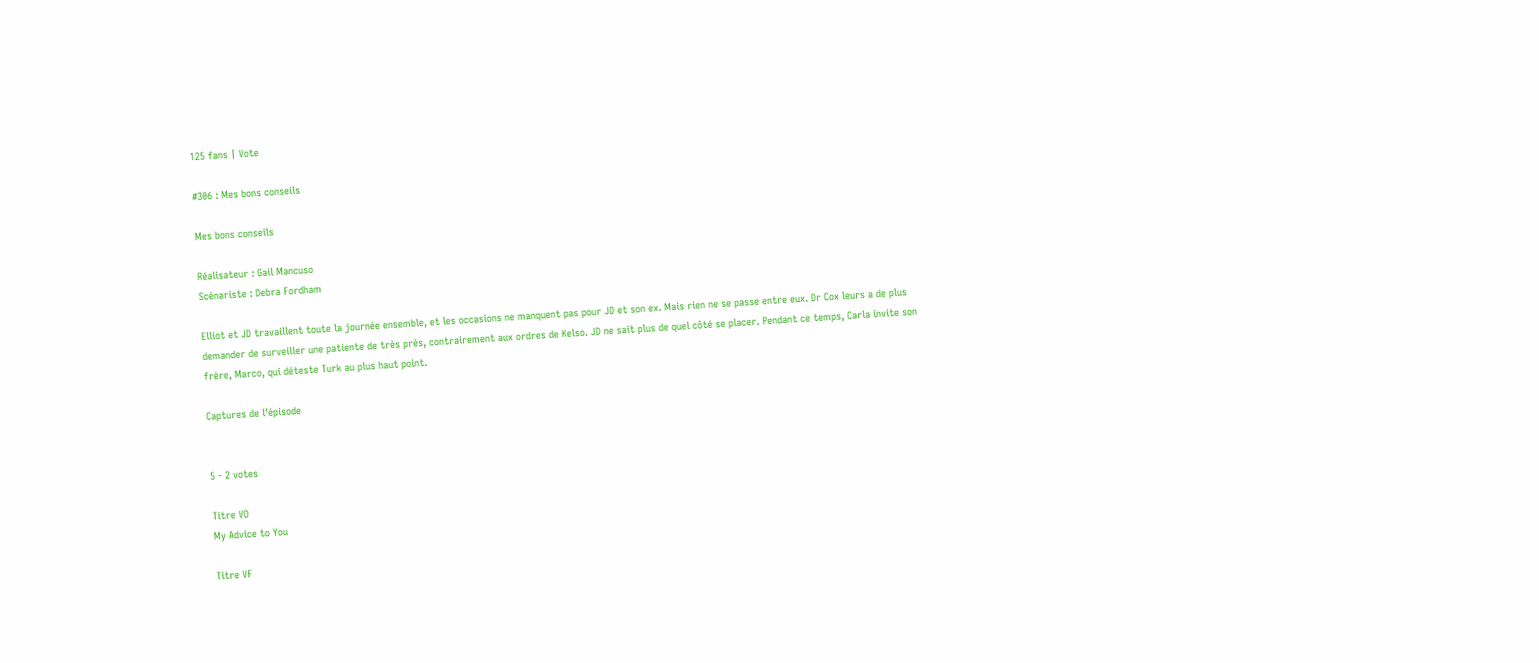125 fans | Vote

#306 : Mes bons conseils

Mes bons conseils

Réalisateur : Gail Mancuso
Scénariste : Debra Fordham

Elliot et JD travaillent toute la journée ensemble, et les occasions ne manquent pas pour JD et son ex. Mais rien ne se passe entre eux. Dr Cox leurs a de plus demander de surveiller une patiente de très près, contrairement aux ordres de Kelso. JD ne sait plus de quel côté se placer. Pendant ce temps, Carla invite son frère, Marco, qui déteste Turk au plus haut point.

Captures de l'épisode


5 - 2 votes

Titre VO
My Advice to You

Titre VF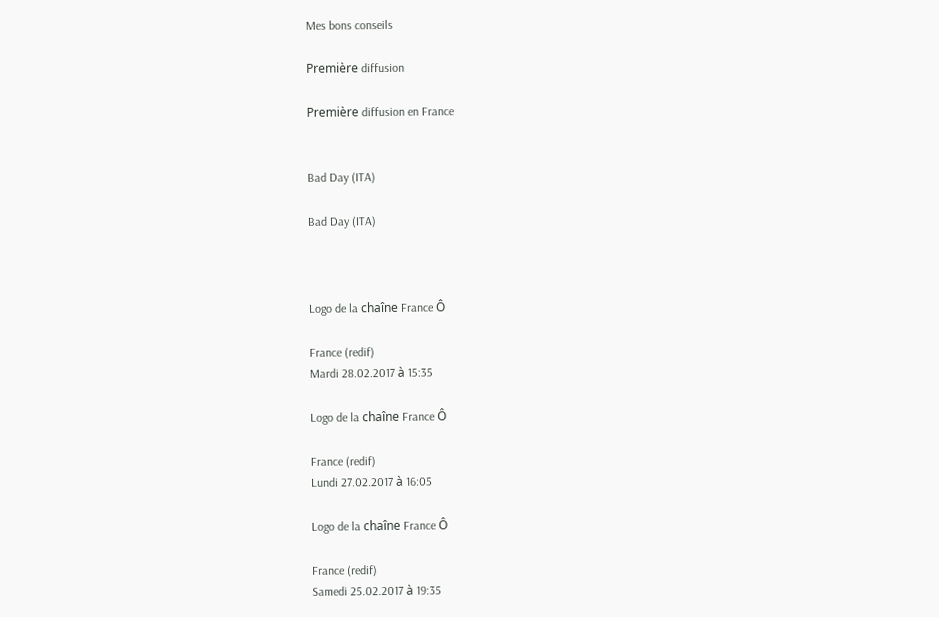Mes bons conseils

Première diffusion

Première diffusion en France


Bad Day (ITA)

Bad Day (ITA)



Logo de la chaîne France Ô

France (redif)
Mardi 28.02.2017 à 15:35

Logo de la chaîne France Ô

France (redif)
Lundi 27.02.2017 à 16:05

Logo de la chaîne France Ô

France (redif)
Samedi 25.02.2017 à 19:35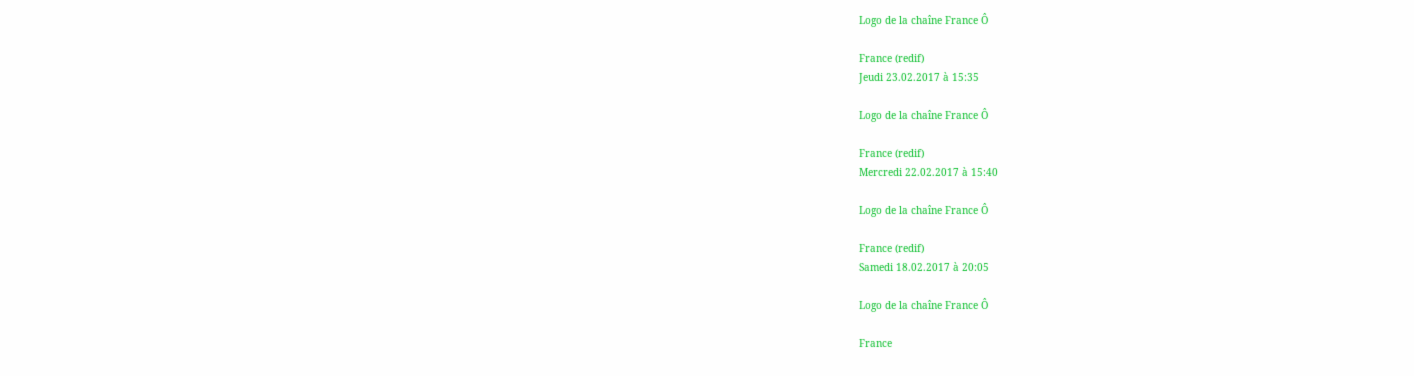Logo de la chaîne France Ô

France (redif)
Jeudi 23.02.2017 à 15:35

Logo de la chaîne France Ô

France (redif)
Mercredi 22.02.2017 à 15:40

Logo de la chaîne France Ô

France (redif)
Samedi 18.02.2017 à 20:05

Logo de la chaîne France Ô

France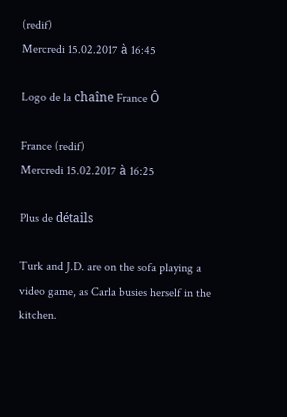(redif)
Mercredi 15.02.2017 à 16:45

Logo de la chaîne France Ô

France (redif)
Mercredi 15.02.2017 à 16:25

Plus de détails

Turk and J.D. are on the sofa playing a video game, as Carla busies herself in the kitchen.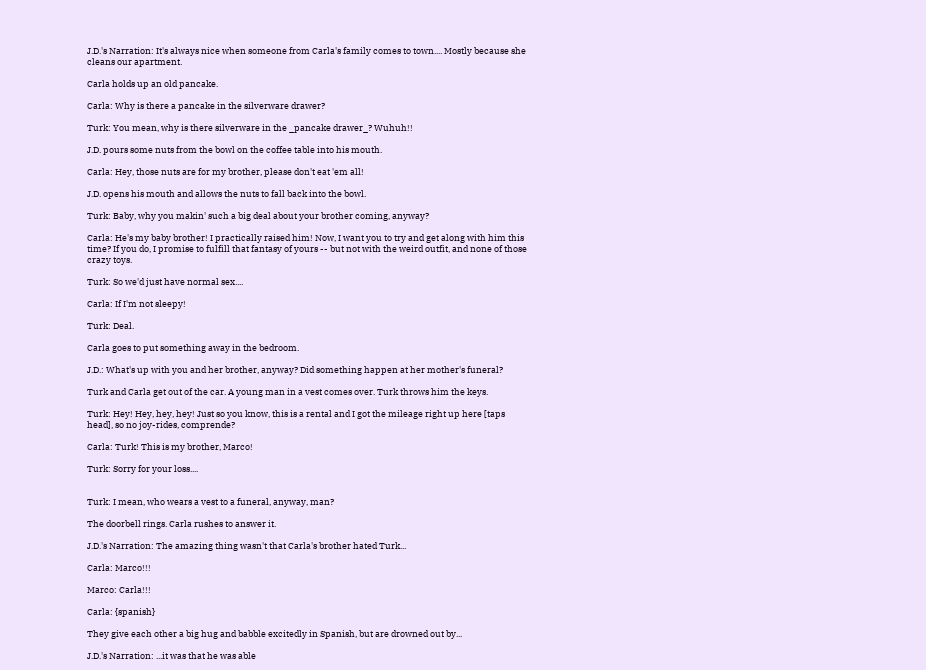J.D.'s Narration: It's always nice when someone from Carla's family comes to town.... Mostly because she cleans our apartment.

Carla holds up an old pancake.

Carla: Why is there a pancake in the silverware drawer?

Turk: You mean, why is there silverware in the _pancake drawer_? Wuhuh!!

J.D. pours some nuts from the bowl on the coffee table into his mouth.

Carla: Hey, those nuts are for my brother, please don't eat 'em all!

J.D. opens his mouth and allows the nuts to fall back into the bowl.

Turk: Baby, why you makin' such a big deal about your brother coming, anyway?

Carla: He's my baby brother! I practically raised him! Now, I want you to try and get along with him this time? If you do, I promise to fulfill that fantasy of yours -- but not with the weird outfit, and none of those crazy toys.

Turk: So we'd just have normal sex....

Carla: If I'm not sleepy!

Turk: Deal.

Carla goes to put something away in the bedroom.

J.D.: What's up with you and her brother, anyway? Did something happen at her mother's funeral?

Turk and Carla get out of the car. A young man in a vest comes over. Turk throws him the keys.

Turk: Hey! Hey, hey, hey! Just so you know, this is a rental and I got the mileage right up here [taps head], so no joy-rides, comprende?

Carla: Turk! This is my brother, Marco!

Turk: Sorry for your loss....


Turk: I mean, who wears a vest to a funeral, anyway, man?

The doorbell rings. Carla rushes to answer it.

J.D.'s Narration: The amazing thing wasn't that Carla's brother hated Turk...

Carla: Marco!!!

Marco: Carla!!!

Carla: {spanish}

They give each other a big hug and babble excitedly in Spanish, but are drowned out by...

J.D.'s Narration: ...it was that he was able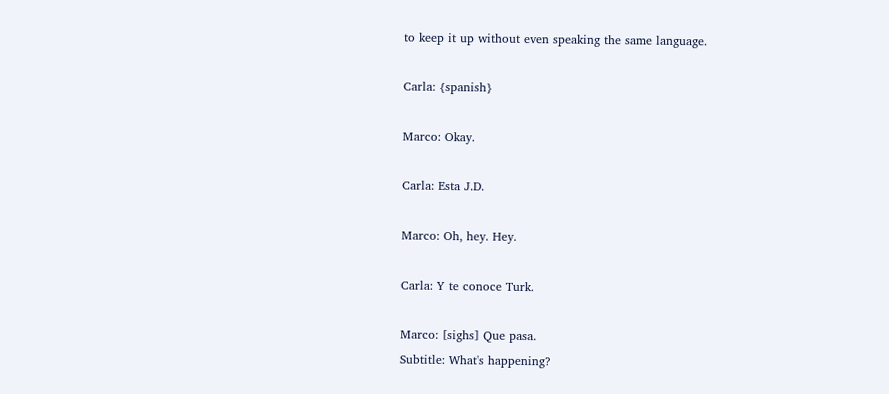to keep it up without even speaking the same language.

Carla: {spanish}

Marco: Okay.

Carla: Esta J.D.

Marco: Oh, hey. Hey.

Carla: Y te conoce Turk.

Marco: [sighs] Que pasa.
Subtitle: What's happening?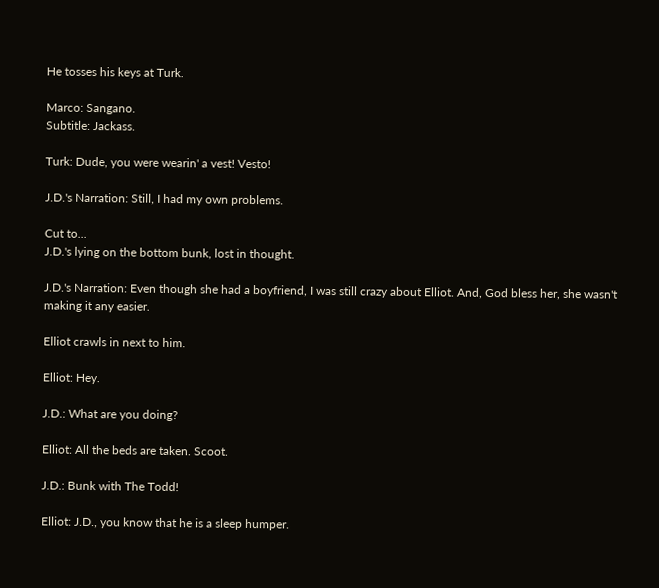He tosses his keys at Turk.

Marco: Sangano.
Subtitle: Jackass.

Turk: Dude, you were wearin' a vest! Vesto!

J.D.'s Narration: Still, I had my own problems.

Cut to...
J.D.'s lying on the bottom bunk, lost in thought.

J.D.'s Narration: Even though she had a boyfriend, I was still crazy about Elliot. And, God bless her, she wasn't making it any easier.

Elliot crawls in next to him.

Elliot: Hey.

J.D.: What are you doing?

Elliot: All the beds are taken. Scoot.

J.D.: Bunk with The Todd!

Elliot: J.D., you know that he is a sleep humper.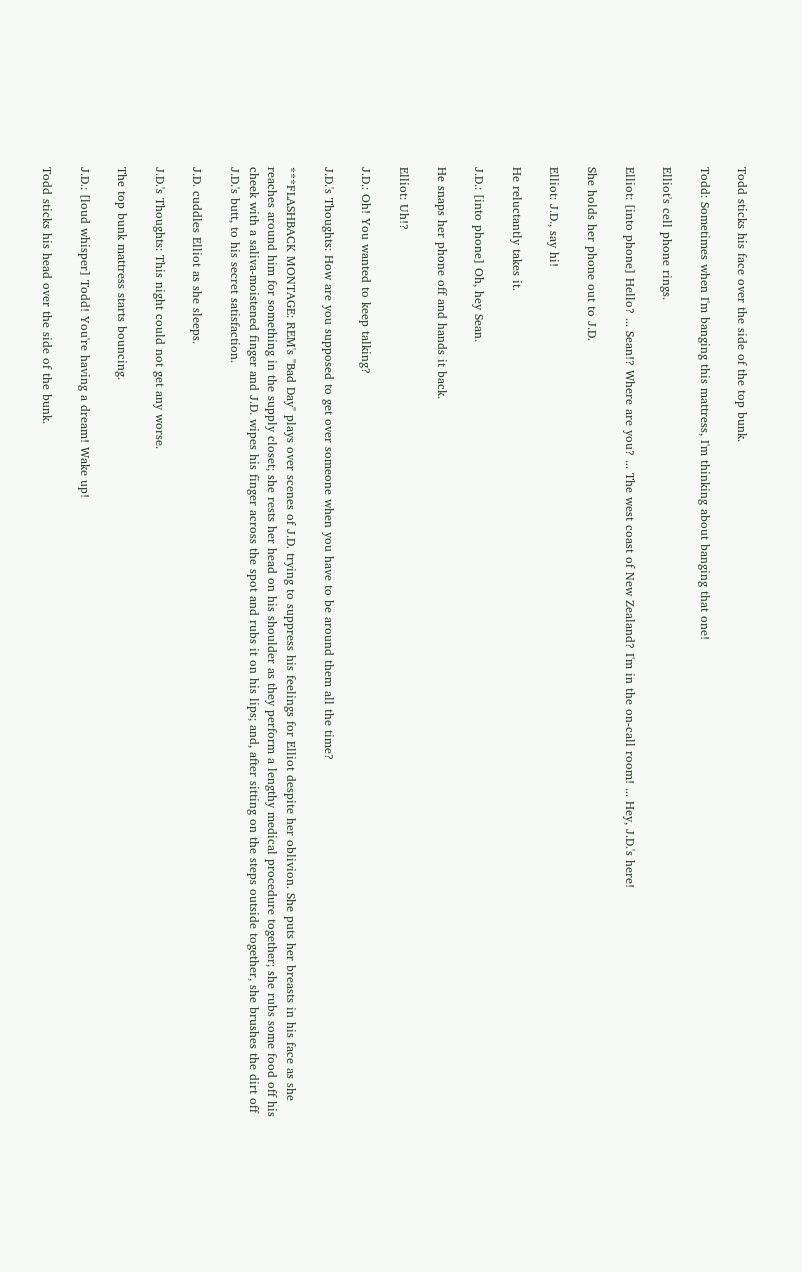Todd sticks his face over the side of the top bunk.

Todd: Sometimes when I'm banging this mattress, I'm thinking about banging that one!

Elliot's cell phone rings.

Elliot: [into phone] Hello? ... Sean!? Where are you? ... The west coast of New Zealand? I'm in the on-call room! ... Hey, J.D.'s here!

She holds her phone out to J.D.

Elliot: J.D., say hi!

He reluctantly takes it.

J.D.: [into phone] Oh, hey Sean.

He snaps her phone off and hands it back.

Elliot: Uh!?

J.D.: Oh! You wanted to keep talking?

J.D.'s Thoughts: How are you supposed to get over someone when you have to be around them all the time?

***FLASHBACK MONTAGE: REM's "Bad Day" plays over scenes of J.D. trying to suppress his feelings for Elliot despite her oblivion. She puts her breasts in his face as she reaches around him for something in the supply closet; she rests her head on his shoulder as they perform a lengthy medical procedure together; she rubs some food off his cheek with a saliva-moistened finger and J.D. wipes his finger across the spot and rubs it on his lips; and, after sitting on the steps outside together, she brushes the dirt off J.D.'s butt, to his secret satisfaction.

J.D. cuddles Elliot as she sleeps.

J.D.'s Thoughts: This night could not get any worse.

The top bunk mattress starts bouncing.

J.D.: [loud whisper] Todd! You're having a dream! Wake up!

Todd sticks his head over the side of the bunk.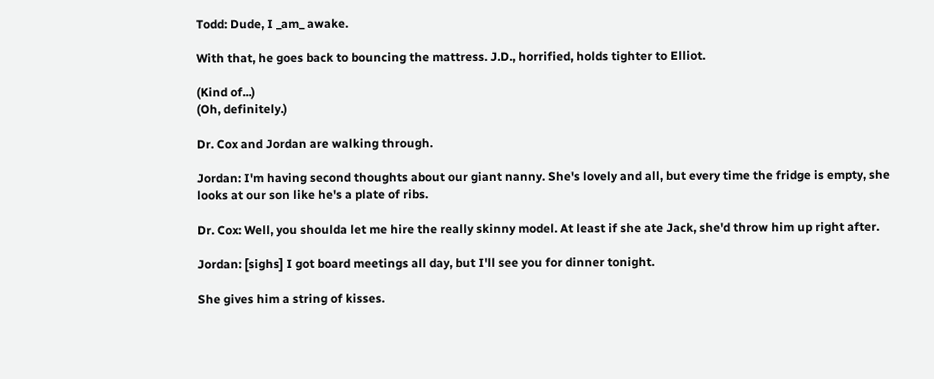Todd: Dude, I _am_ awake.

With that, he goes back to bouncing the mattress. J.D., horrified, holds tighter to Elliot.

(Kind of...)
(Oh, definitely.)

Dr. Cox and Jordan are walking through.

Jordan: I'm having second thoughts about our giant nanny. She's lovely and all, but every time the fridge is empty, she looks at our son like he's a plate of ribs.

Dr. Cox: Well, you shoulda let me hire the really skinny model. At least if she ate Jack, she'd throw him up right after.

Jordan: [sighs] I got board meetings all day, but I'll see you for dinner tonight.

She gives him a string of kisses.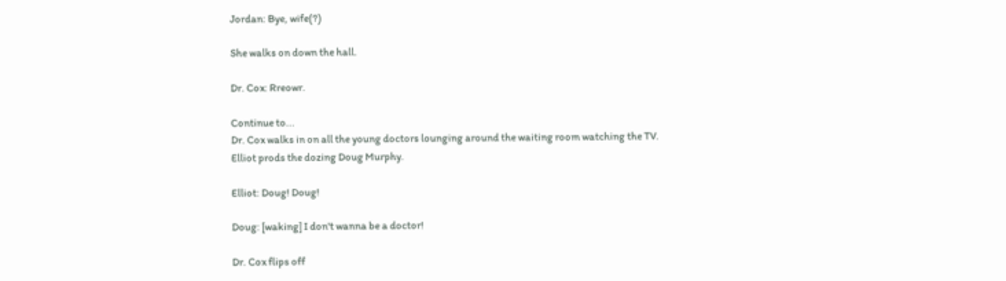Jordan: Bye, wife(?)

She walks on down the hall.

Dr. Cox: Rreowr.

Continue to...
Dr. Cox walks in on all the young doctors lounging around the waiting room watching the TV.
Elliot prods the dozing Doug Murphy.

Elliot: Doug! Doug!

Doug: [waking] I don't wanna be a doctor!

Dr. Cox flips off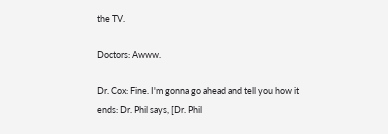the TV.

Doctors: Awww.

Dr. Cox: Fine. I'm gonna go ahead and tell you how it ends: Dr. Phil says, [Dr. Phil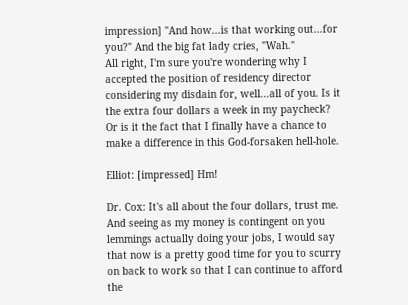impression] "And how...is that working out...for you?" And the big fat lady cries, "Wah."
All right, I'm sure you're wondering why I accepted the position of residency director considering my disdain for, well...all of you. Is it the extra four dollars a week in my paycheck? Or is it the fact that I finally have a chance to make a difference in this God-forsaken hell-hole.

Elliot: [impressed] Hm!

Dr. Cox: It's all about the four dollars, trust me. And seeing as my money is contingent on you lemmings actually doing your jobs, I would say that now is a pretty good time for you to scurry on back to work so that I can continue to afford the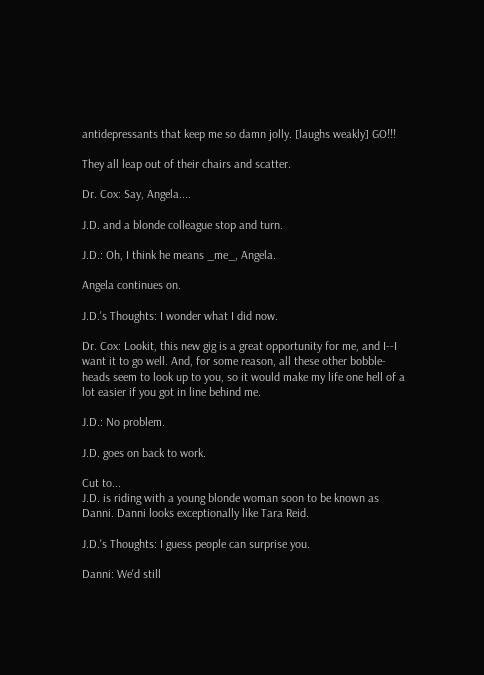antidepressants that keep me so damn jolly. [laughs weakly] GO!!!

They all leap out of their chairs and scatter.

Dr. Cox: Say, Angela....

J.D. and a blonde colleague stop and turn.

J.D.: Oh, I think he means _me_, Angela.

Angela continues on.

J.D.'s Thoughts: I wonder what I did now.

Dr. Cox: Lookit, this new gig is a great opportunity for me, and I--I want it to go well. And, for some reason, all these other bobble-heads seem to look up to you, so it would make my life one hell of a lot easier if you got in line behind me.

J.D.: No problem.

J.D. goes on back to work.

Cut to...
J.D. is riding with a young blonde woman soon to be known as Danni. Danni looks exceptionally like Tara Reid.

J.D.'s Thoughts: I guess people can surprise you.

Danni: We'd still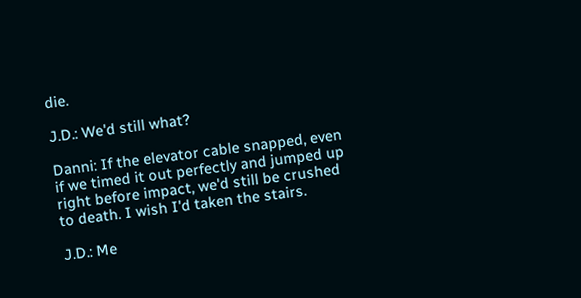die.

J.D.: We'd still what?

Danni: If the elevator cable snapped, even if we timed it out perfectly and jumped up right before impact, we'd still be crushed to death. I wish I'd taken the stairs.

J.D.: Me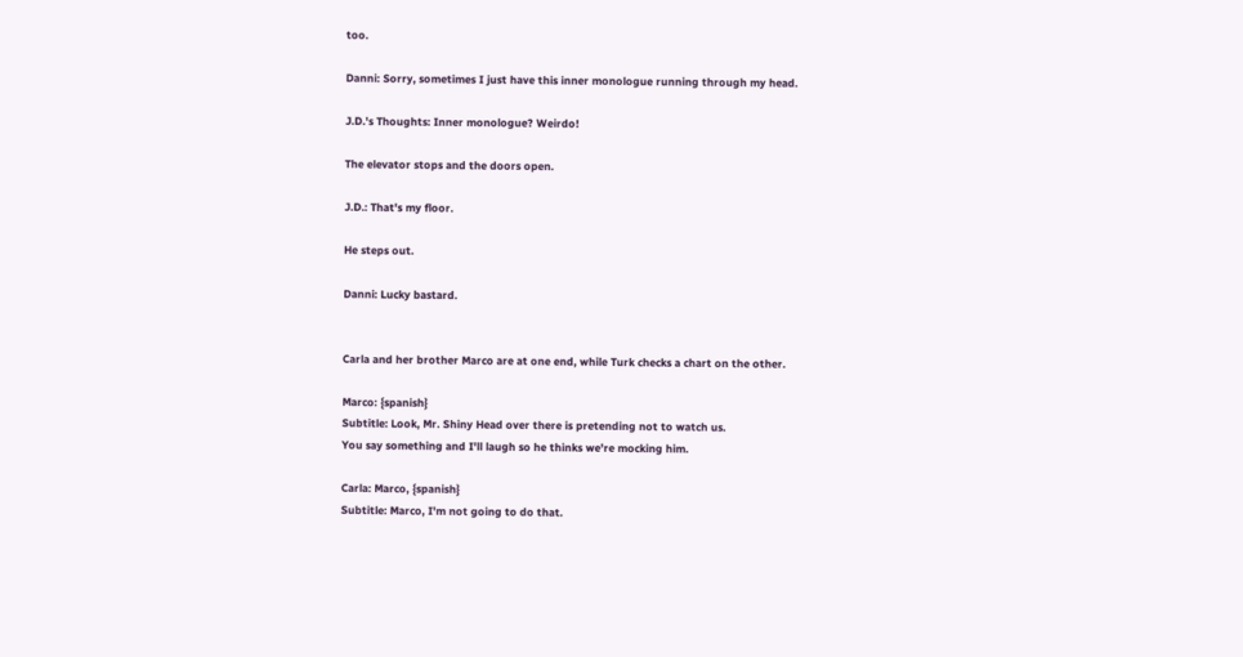too.

Danni: Sorry, sometimes I just have this inner monologue running through my head.

J.D.'s Thoughts: Inner monologue? Weirdo!

The elevator stops and the doors open.

J.D.: That's my floor.

He steps out.

Danni: Lucky bastard.


Carla and her brother Marco are at one end, while Turk checks a chart on the other.

Marco: {spanish}
Subtitle: Look, Mr. Shiny Head over there is pretending not to watch us.
You say something and I'll laugh so he thinks we're mocking him.

Carla: Marco, {spanish}
Subtitle: Marco, I'm not going to do that.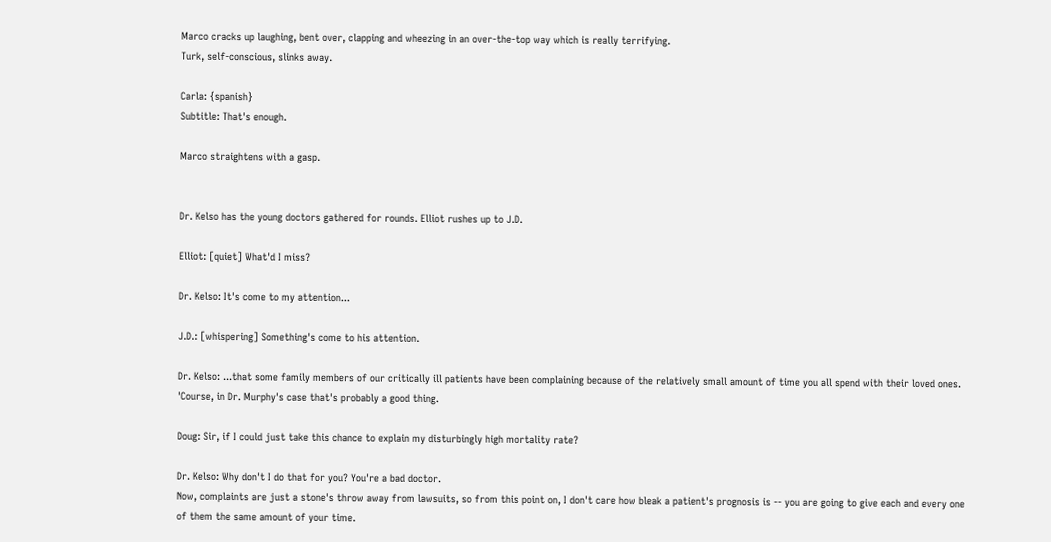Marco cracks up laughing, bent over, clapping and wheezing in an over-the-top way which is really terrifying.
Turk, self-conscious, slinks away.

Carla: {spanish}
Subtitle: That's enough.

Marco straightens with a gasp.


Dr. Kelso has the young doctors gathered for rounds. Elliot rushes up to J.D.

Elliot: [quiet] What'd I miss?

Dr. Kelso: It's come to my attention...

J.D.: [whispering] Something's come to his attention.

Dr. Kelso: ...that some family members of our critically ill patients have been complaining because of the relatively small amount of time you all spend with their loved ones. 'Course, in Dr. Murphy's case that's probably a good thing.

Doug: Sir, if I could just take this chance to explain my disturbingly high mortality rate?

Dr. Kelso: Why don't I do that for you? You're a bad doctor.
Now, complaints are just a stone's throw away from lawsuits, so from this point on, I don't care how bleak a patient's prognosis is -- you are going to give each and every one of them the same amount of your time.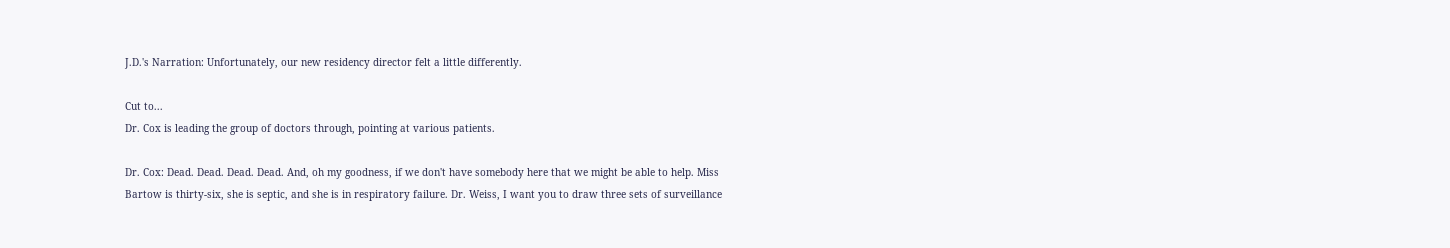J.D.'s Narration: Unfortunately, our new residency director felt a little differently.

Cut to...
Dr. Cox is leading the group of doctors through, pointing at various patients.

Dr. Cox: Dead. Dead. Dead. Dead. And, oh my goodness, if we don't have somebody here that we might be able to help. Miss Bartow is thirty-six, she is septic, and she is in respiratory failure. Dr. Weiss, I want you to draw three sets of surveillance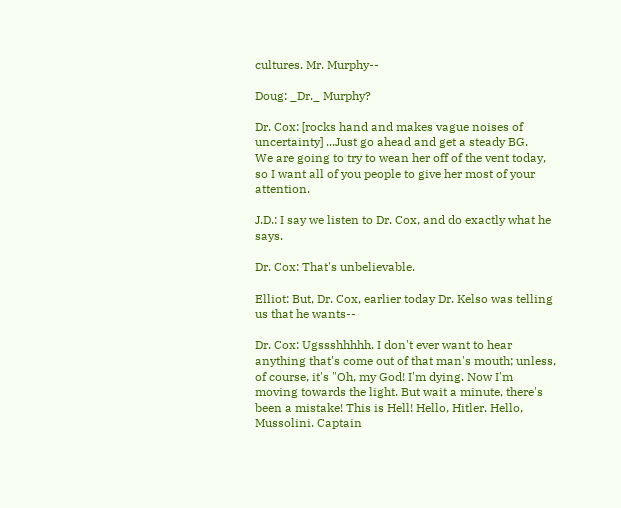cultures. Mr. Murphy--

Doug: _Dr._ Murphy?

Dr. Cox: [rocks hand and makes vague noises of uncertainty] ...Just go ahead and get a steady BG.
We are going to try to wean her off of the vent today, so I want all of you people to give her most of your attention.

J.D.: I say we listen to Dr. Cox, and do exactly what he says.

Dr. Cox: That's unbelievable.

Elliot: But, Dr. Cox, earlier today Dr. Kelso was telling us that he wants--

Dr. Cox: Ugssshhhhh. I don't ever want to hear anything that's come out of that man's mouth; unless, of course, it's "Oh, my God! I'm dying. Now I'm moving towards the light. But wait a minute, there's been a mistake! This is Hell! Hello, Hitler. Hello, Mussolini. Captain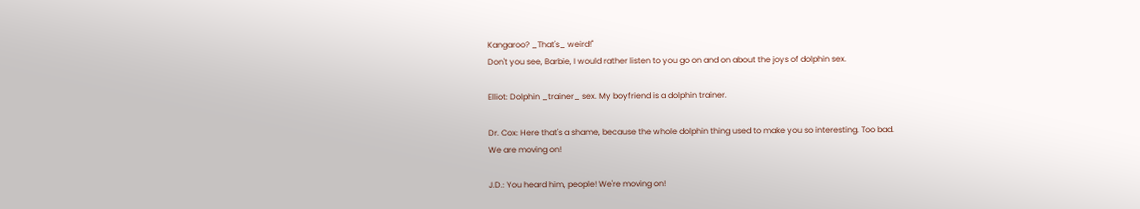Kangaroo? _That's_ weird!"
Don't you see, Barbie, I would rather listen to you go on and on about the joys of dolphin sex.

Elliot: Dolphin _trainer_ sex. My boyfriend is a dolphin trainer.

Dr. Cox: Here that's a shame, because the whole dolphin thing used to make you so interesting. Too bad.
We are moving on!

J.D.: You heard him, people! We're moving on!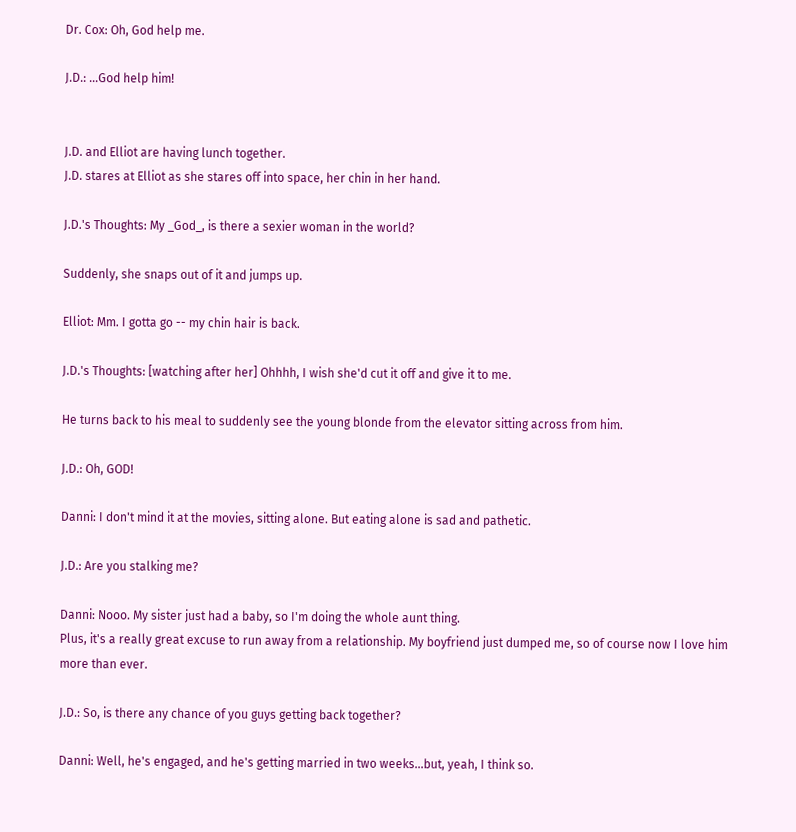Dr. Cox: Oh, God help me.

J.D.: ...God help him!


J.D. and Elliot are having lunch together.
J.D. stares at Elliot as she stares off into space, her chin in her hand.

J.D.'s Thoughts: My _God_, is there a sexier woman in the world?

Suddenly, she snaps out of it and jumps up.

Elliot: Mm. I gotta go -- my chin hair is back.

J.D.'s Thoughts: [watching after her] Ohhhh, I wish she'd cut it off and give it to me.

He turns back to his meal to suddenly see the young blonde from the elevator sitting across from him.

J.D.: Oh, GOD!

Danni: I don't mind it at the movies, sitting alone. But eating alone is sad and pathetic.

J.D.: Are you stalking me?

Danni: Nooo. My sister just had a baby, so I'm doing the whole aunt thing.
Plus, it's a really great excuse to run away from a relationship. My boyfriend just dumped me, so of course now I love him more than ever.

J.D.: So, is there any chance of you guys getting back together?

Danni: Well, he's engaged, and he's getting married in two weeks...but, yeah, I think so.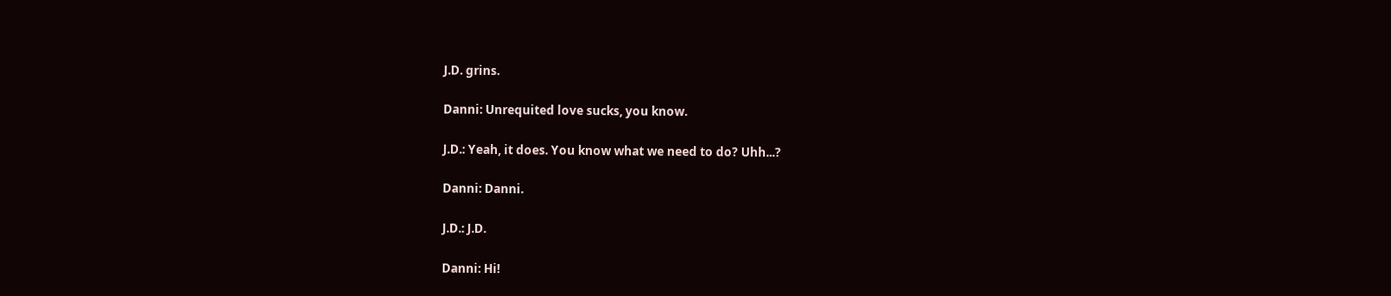J.D. grins.

Danni: Unrequited love sucks, you know.

J.D.: Yeah, it does. You know what we need to do? Uhh...?

Danni: Danni.

J.D.: J.D.

Danni: Hi!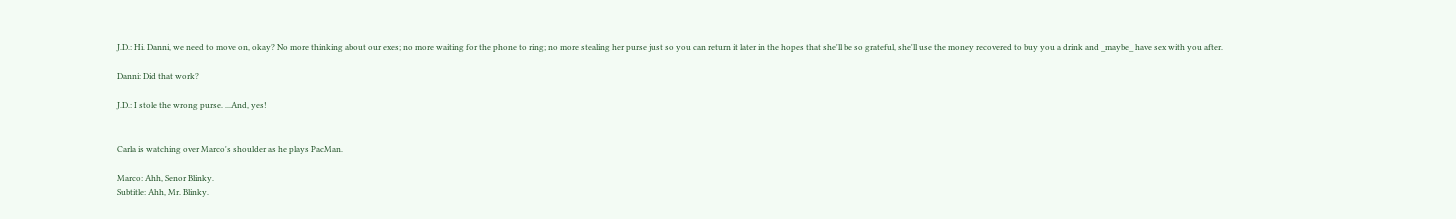J.D.: Hi. Danni, we need to move on, okay? No more thinking about our exes; no more waiting for the phone to ring; no more stealing her purse just so you can return it later in the hopes that she'll be so grateful, she'll use the money recovered to buy you a drink and _maybe_ have sex with you after.

Danni: Did that work?

J.D.: I stole the wrong purse. ...And, yes!


Carla is watching over Marco's shoulder as he plays PacMan.

Marco: Ahh, Senor Blinky.
Subtitle: Ahh, Mr. Blinky.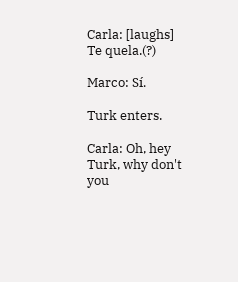Carla: [laughs] Te quela.(?)

Marco: Sí.

Turk enters.

Carla: Oh, hey Turk, why don't you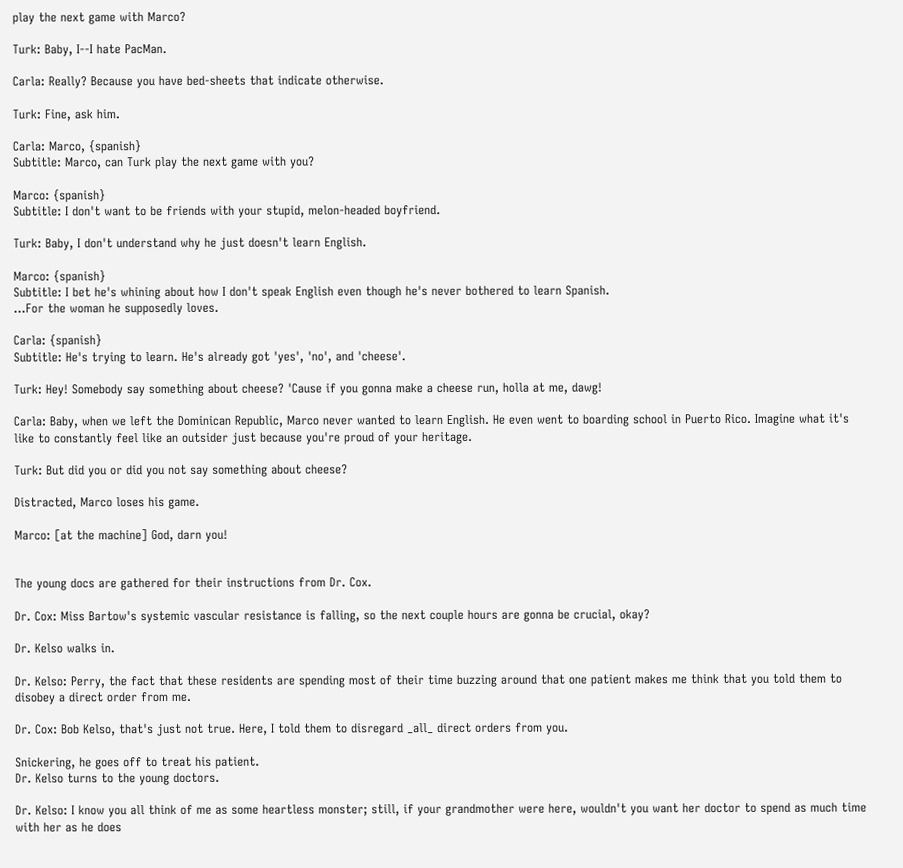play the next game with Marco?

Turk: Baby, I--I hate PacMan.

Carla: Really? Because you have bed-sheets that indicate otherwise.

Turk: Fine, ask him.

Carla: Marco, {spanish}
Subtitle: Marco, can Turk play the next game with you?

Marco: {spanish}
Subtitle: I don't want to be friends with your stupid, melon-headed boyfriend.

Turk: Baby, I don't understand why he just doesn't learn English.

Marco: {spanish}
Subtitle: I bet he's whining about how I don't speak English even though he's never bothered to learn Spanish.
...For the woman he supposedly loves.

Carla: {spanish}
Subtitle: He's trying to learn. He's already got 'yes', 'no', and 'cheese'.

Turk: Hey! Somebody say something about cheese? 'Cause if you gonna make a cheese run, holla at me, dawg!

Carla: Baby, when we left the Dominican Republic, Marco never wanted to learn English. He even went to boarding school in Puerto Rico. Imagine what it's like to constantly feel like an outsider just because you're proud of your heritage.

Turk: But did you or did you not say something about cheese?

Distracted, Marco loses his game.

Marco: [at the machine] God, darn you!


The young docs are gathered for their instructions from Dr. Cox.

Dr. Cox: Miss Bartow's systemic vascular resistance is falling, so the next couple hours are gonna be crucial, okay?

Dr. Kelso walks in.

Dr. Kelso: Perry, the fact that these residents are spending most of their time buzzing around that one patient makes me think that you told them to disobey a direct order from me.

Dr. Cox: Bob Kelso, that's just not true. Here, I told them to disregard _all_ direct orders from you.

Snickering, he goes off to treat his patient.
Dr. Kelso turns to the young doctors.

Dr. Kelso: I know you all think of me as some heartless monster; still, if your grandmother were here, wouldn't you want her doctor to spend as much time with her as he does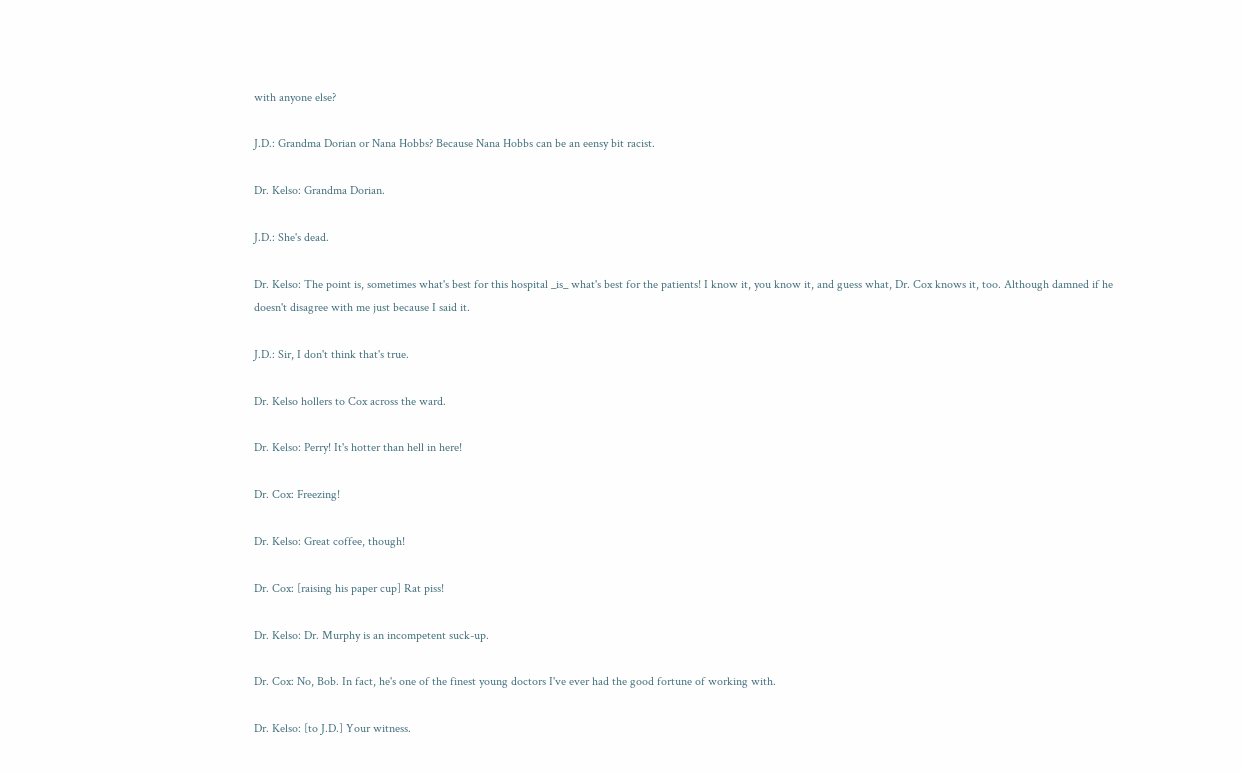with anyone else?

J.D.: Grandma Dorian or Nana Hobbs? Because Nana Hobbs can be an eensy bit racist.

Dr. Kelso: Grandma Dorian.

J.D.: She's dead.

Dr. Kelso: The point is, sometimes what's best for this hospital _is_ what's best for the patients! I know it, you know it, and guess what, Dr. Cox knows it, too. Although damned if he doesn't disagree with me just because I said it.

J.D.: Sir, I don't think that's true.

Dr. Kelso hollers to Cox across the ward.

Dr. Kelso: Perry! It's hotter than hell in here!

Dr. Cox: Freezing!

Dr. Kelso: Great coffee, though!

Dr. Cox: [raising his paper cup] Rat piss!

Dr. Kelso: Dr. Murphy is an incompetent suck-up.

Dr. Cox: No, Bob. In fact, he's one of the finest young doctors I've ever had the good fortune of working with.

Dr. Kelso: [to J.D.] Your witness.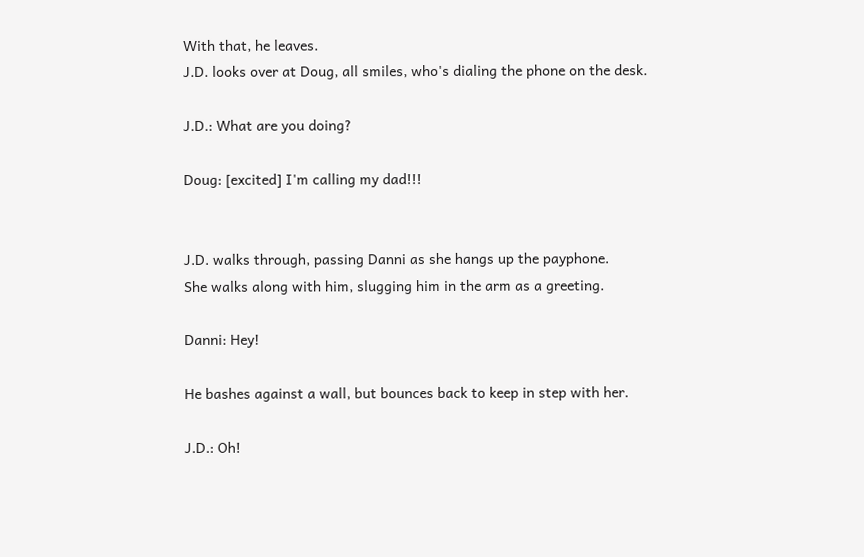With that, he leaves.
J.D. looks over at Doug, all smiles, who's dialing the phone on the desk.

J.D.: What are you doing?

Doug: [excited] I'm calling my dad!!!


J.D. walks through, passing Danni as she hangs up the payphone.
She walks along with him, slugging him in the arm as a greeting.

Danni: Hey!

He bashes against a wall, but bounces back to keep in step with her.

J.D.: Oh!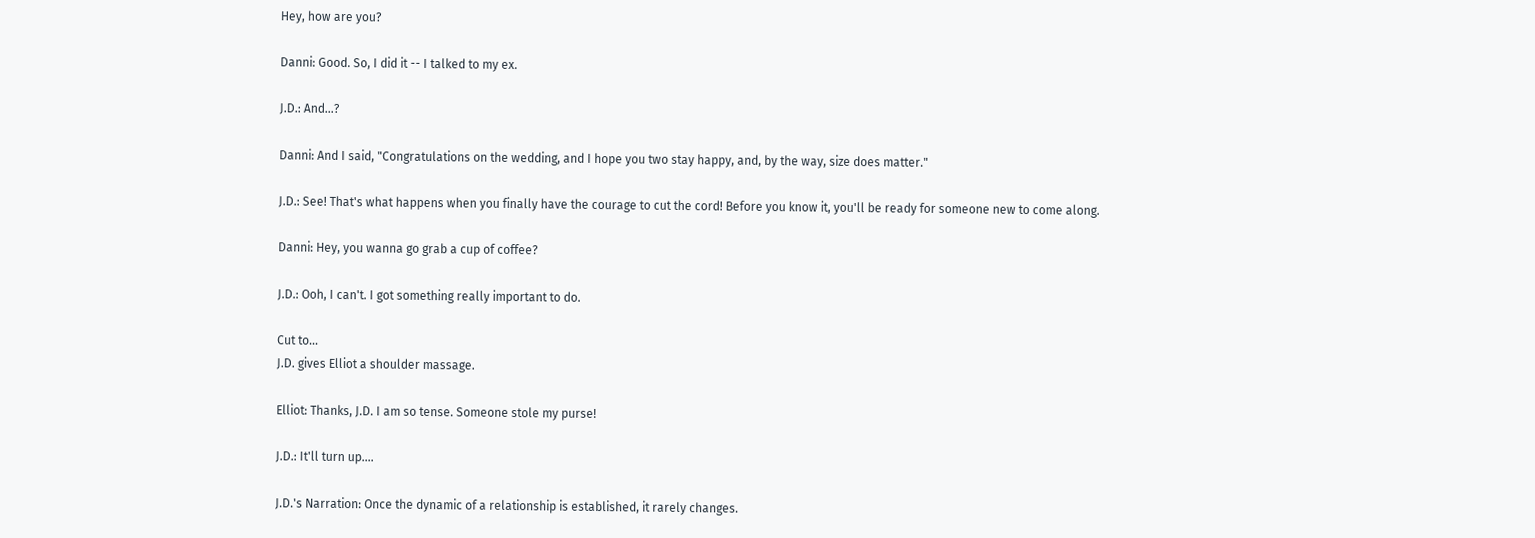Hey, how are you?

Danni: Good. So, I did it -- I talked to my ex.

J.D.: And...?

Danni: And I said, "Congratulations on the wedding, and I hope you two stay happy, and, by the way, size does matter."

J.D.: See! That's what happens when you finally have the courage to cut the cord! Before you know it, you'll be ready for someone new to come along.

Danni: Hey, you wanna go grab a cup of coffee?

J.D.: Ooh, I can't. I got something really important to do.

Cut to...
J.D. gives Elliot a shoulder massage.

Elliot: Thanks, J.D. I am so tense. Someone stole my purse!

J.D.: It'll turn up....

J.D.'s Narration: Once the dynamic of a relationship is established, it rarely changes.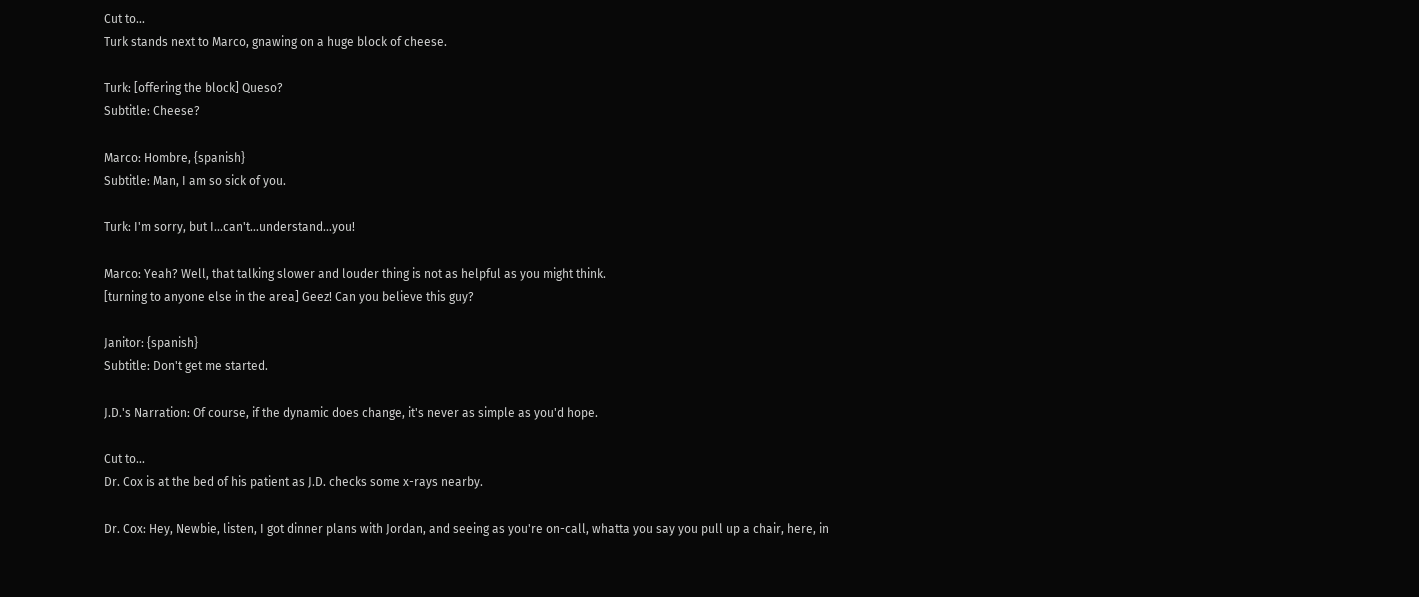Cut to...
Turk stands next to Marco, gnawing on a huge block of cheese.

Turk: [offering the block] Queso?
Subtitle: Cheese?

Marco: Hombre, {spanish}
Subtitle: Man, I am so sick of you.

Turk: I'm sorry, but I...can't...understand...you!

Marco: Yeah? Well, that talking slower and louder thing is not as helpful as you might think.
[turning to anyone else in the area] Geez! Can you believe this guy?

Janitor: {spanish}
Subtitle: Don't get me started.

J.D.'s Narration: Of course, if the dynamic does change, it's never as simple as you'd hope.

Cut to...
Dr. Cox is at the bed of his patient as J.D. checks some x-rays nearby.

Dr. Cox: Hey, Newbie, listen, I got dinner plans with Jordan, and seeing as you're on-call, whatta you say you pull up a chair, here, in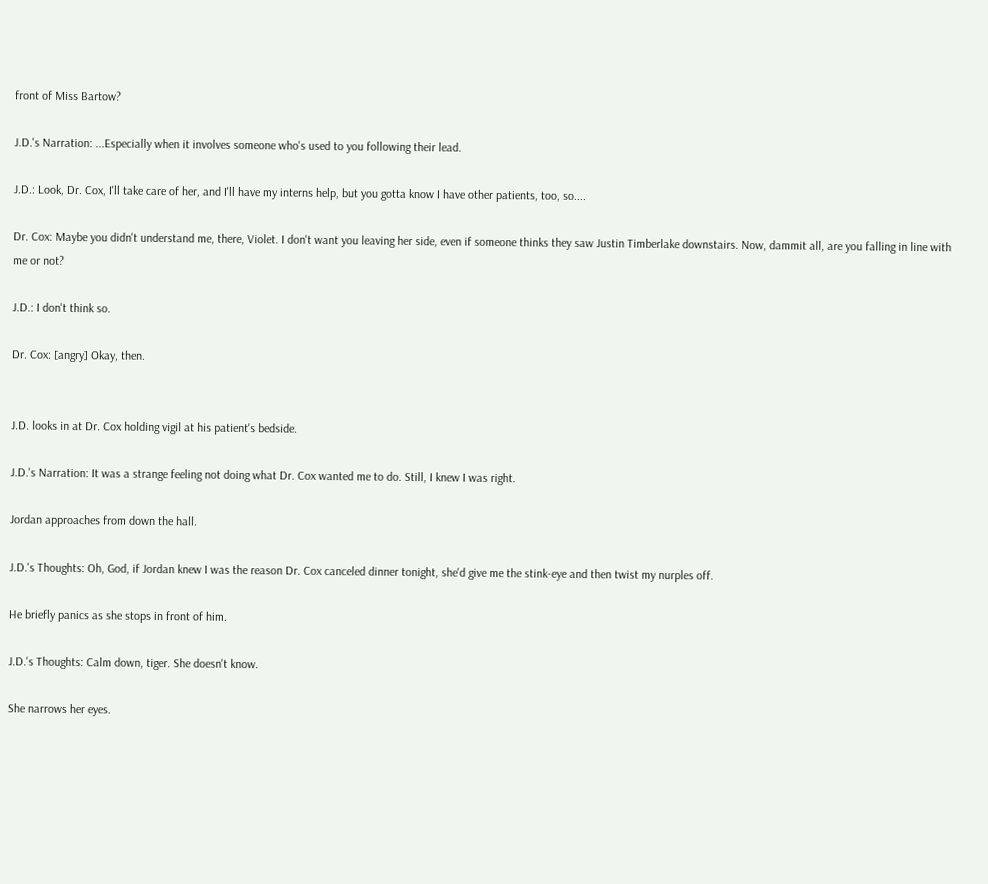front of Miss Bartow?

J.D.'s Narration: ...Especially when it involves someone who's used to you following their lead.

J.D.: Look, Dr. Cox, I'll take care of her, and I'll have my interns help, but you gotta know I have other patients, too, so....

Dr. Cox: Maybe you didn't understand me, there, Violet. I don't want you leaving her side, even if someone thinks they saw Justin Timberlake downstairs. Now, dammit all, are you falling in line with me or not?

J.D.: I don't think so.

Dr. Cox: [angry] Okay, then.


J.D. looks in at Dr. Cox holding vigil at his patient's bedside.

J.D.'s Narration: It was a strange feeling not doing what Dr. Cox wanted me to do. Still, I knew I was right.

Jordan approaches from down the hall.

J.D.'s Thoughts: Oh, God, if Jordan knew I was the reason Dr. Cox canceled dinner tonight, she'd give me the stink-eye and then twist my nurples off.

He briefly panics as she stops in front of him.

J.D.'s Thoughts: Calm down, tiger. She doesn't know.

She narrows her eyes.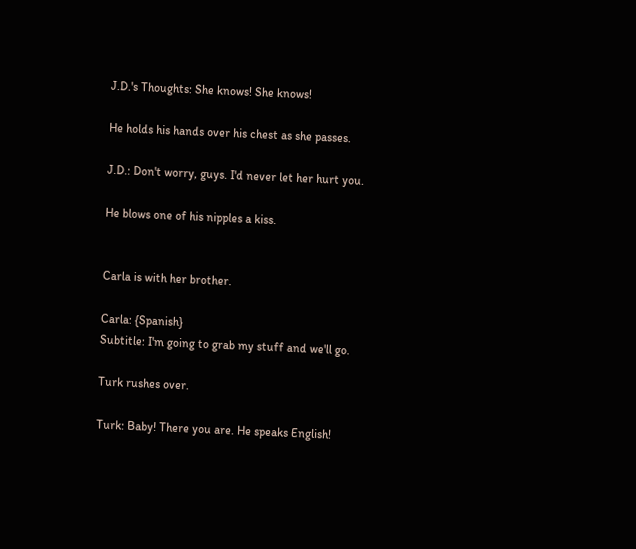J.D.'s Thoughts: She knows! She knows!

He holds his hands over his chest as she passes.

J.D.: Don't worry, guys. I'd never let her hurt you.

He blows one of his nipples a kiss.


Carla is with her brother.

Carla: {Spanish}
Subtitle: I'm going to grab my stuff and we'll go.

Turk rushes over.

Turk: Baby! There you are. He speaks English!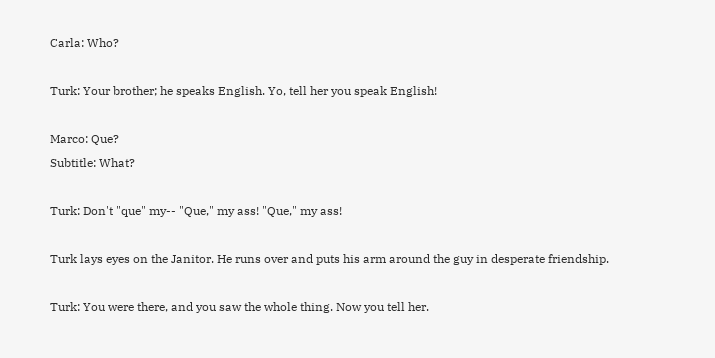Carla: Who?

Turk: Your brother; he speaks English. Yo, tell her you speak English!

Marco: Que?
Subtitle: What?

Turk: Don't "que" my-- "Que," my ass! "Que," my ass!

Turk lays eyes on the Janitor. He runs over and puts his arm around the guy in desperate friendship.

Turk: You were there, and you saw the whole thing. Now you tell her.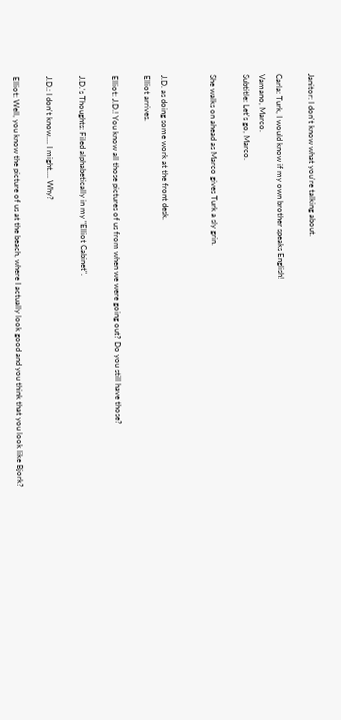Janitor: I don't know what you're talking about.

Carla: Turk, I would know if my own brother speaks English!
Vamano, Marco.
Subtitle: Let's go, Marco.

She walks on ahead as Marco gives Turk a sly grin.


J.D. as doing some work at the front desk.
Elliot arrives.

Elliot: J.D.! You know all those pictures of us from when we were going out? Do you still have those?

J.D.'s Thoughts: Filed alphabetically in my "Elliot Cabinet".

J.D.: I don't know.... I might.... Why?

Elliot: Well, you know the picture of us at the beach, where I actually look good and you think that you look like Bjork?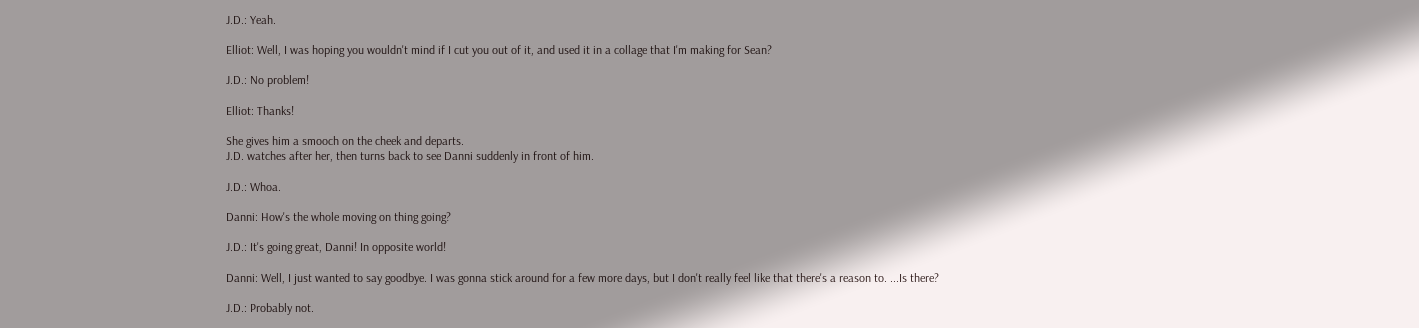J.D.: Yeah.

Elliot: Well, I was hoping you wouldn't mind if I cut you out of it, and used it in a collage that I'm making for Sean?

J.D.: No problem!

Elliot: Thanks!

She gives him a smooch on the cheek and departs.
J.D. watches after her, then turns back to see Danni suddenly in front of him.

J.D.: Whoa.

Danni: How's the whole moving on thing going?

J.D.: It's going great, Danni! In opposite world!

Danni: Well, I just wanted to say goodbye. I was gonna stick around for a few more days, but I don't really feel like that there's a reason to. ...Is there?

J.D.: Probably not.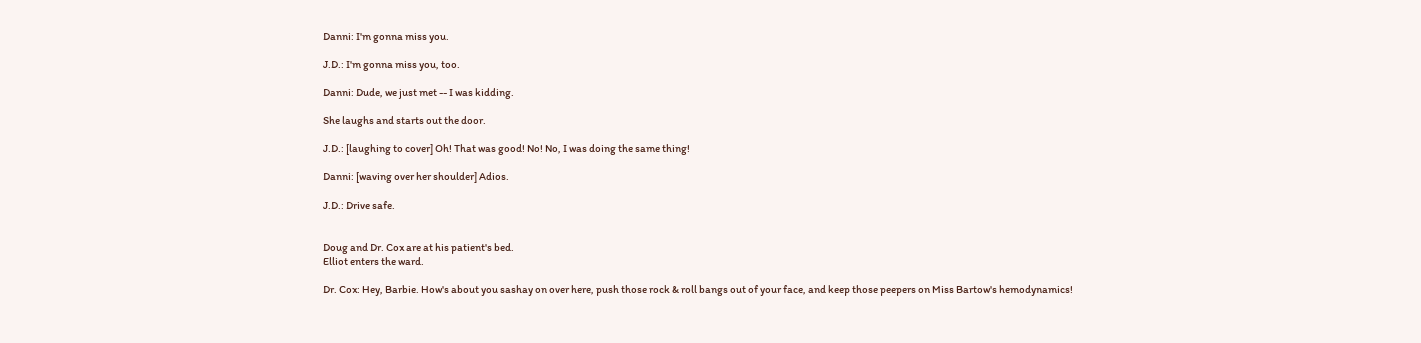Danni: I'm gonna miss you.

J.D.: I'm gonna miss you, too.

Danni: Dude, we just met -- I was kidding.

She laughs and starts out the door.

J.D.: [laughing to cover] Oh! That was good! No! No, I was doing the same thing!

Danni: [waving over her shoulder] Adios.

J.D.: Drive safe.


Doug and Dr. Cox are at his patient's bed.
Elliot enters the ward.

Dr. Cox: Hey, Barbie. How's about you sashay on over here, push those rock & roll bangs out of your face, and keep those peepers on Miss Bartow's hemodynamics!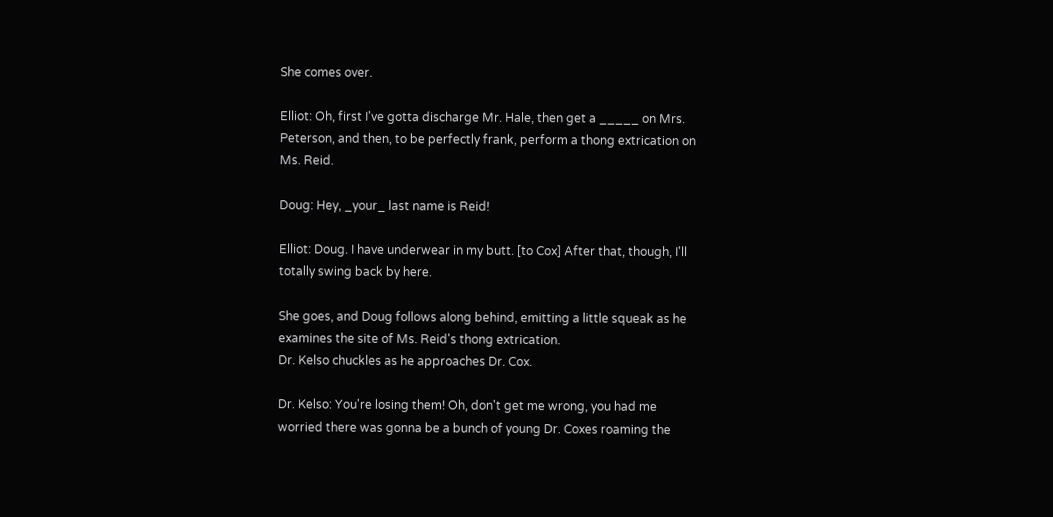She comes over.

Elliot: Oh, first I've gotta discharge Mr. Hale, then get a _____ on Mrs. Peterson, and then, to be perfectly frank, perform a thong extrication on Ms. Reid.

Doug: Hey, _your_ last name is Reid!

Elliot: Doug. I have underwear in my butt. [to Cox] After that, though, I'll totally swing back by here.

She goes, and Doug follows along behind, emitting a little squeak as he examines the site of Ms. Reid's thong extrication.
Dr. Kelso chuckles as he approaches Dr. Cox.

Dr. Kelso: You're losing them! Oh, don't get me wrong, you had me worried there was gonna be a bunch of young Dr. Coxes roaming the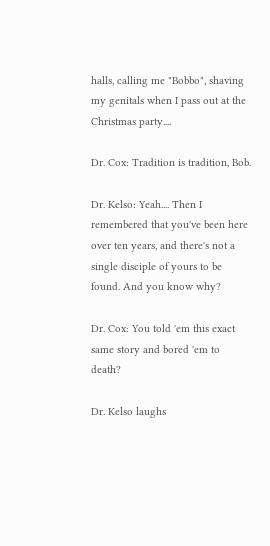halls, calling me "Bobbo", shaving my genitals when I pass out at the Christmas party....

Dr. Cox: Tradition is tradition, Bob.

Dr. Kelso: Yeah.... Then I remembered that you've been here over ten years, and there's not a single disciple of yours to be found. And you know why?

Dr. Cox: You told 'em this exact same story and bored 'em to death?

Dr. Kelso laughs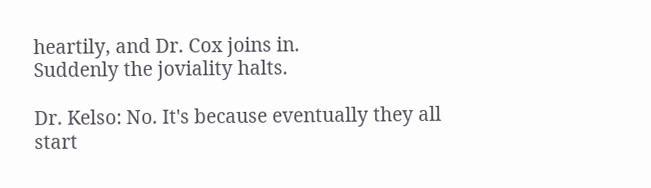heartily, and Dr. Cox joins in.
Suddenly the joviality halts.

Dr. Kelso: No. It's because eventually they all start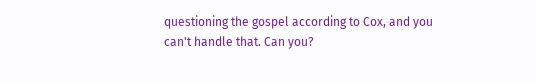questioning the gospel according to Cox, and you can't handle that. Can you?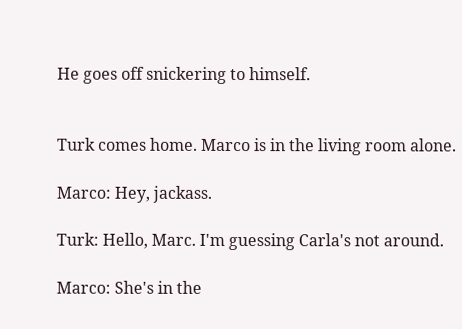He goes off snickering to himself.


Turk comes home. Marco is in the living room alone.

Marco: Hey, jackass.

Turk: Hello, Marc. I'm guessing Carla's not around.

Marco: She's in the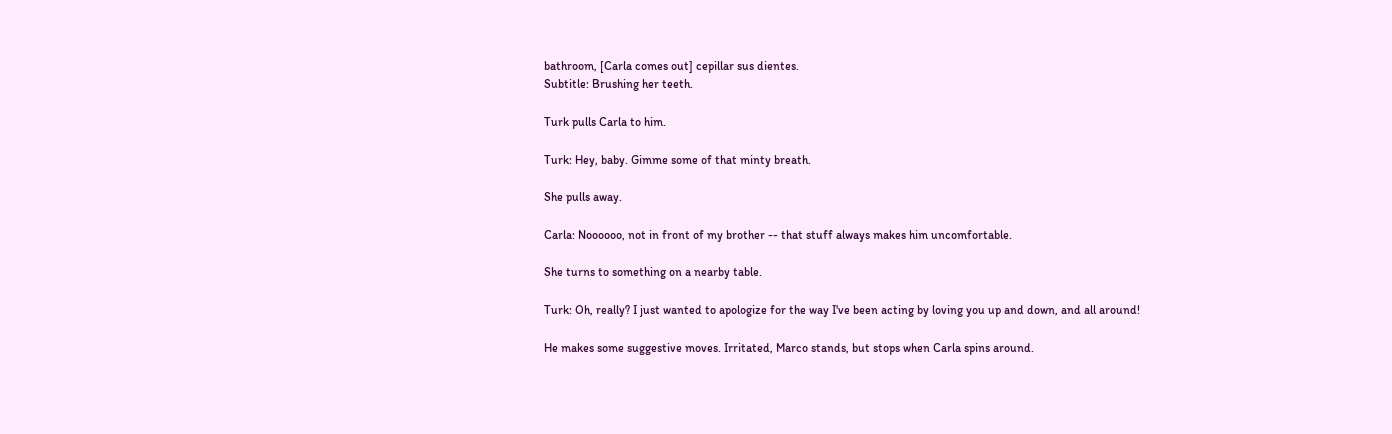bathroom, [Carla comes out] cepillar sus dientes.
Subtitle: Brushing her teeth.

Turk pulls Carla to him.

Turk: Hey, baby. Gimme some of that minty breath.

She pulls away.

Carla: Noooooo, not in front of my brother -- that stuff always makes him uncomfortable.

She turns to something on a nearby table.

Turk: Oh, really? I just wanted to apologize for the way I've been acting by loving you up and down, and all around!

He makes some suggestive moves. Irritated, Marco stands, but stops when Carla spins around.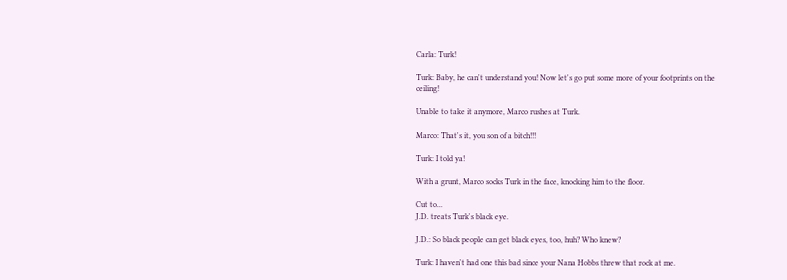Carla: Turk!

Turk: Baby, he can't understand you! Now let's go put some more of your footprints on the ceiling!

Unable to take it anymore, Marco rushes at Turk.

Marco: That's it, you son of a bitch!!!

Turk: I told ya!

With a grunt, Marco socks Turk in the face, knocking him to the floor.

Cut to...
J.D. treats Turk's black eye.

J.D.: So black people can get black eyes, too, huh? Who knew?

Turk: I haven't had one this bad since your Nana Hobbs threw that rock at me.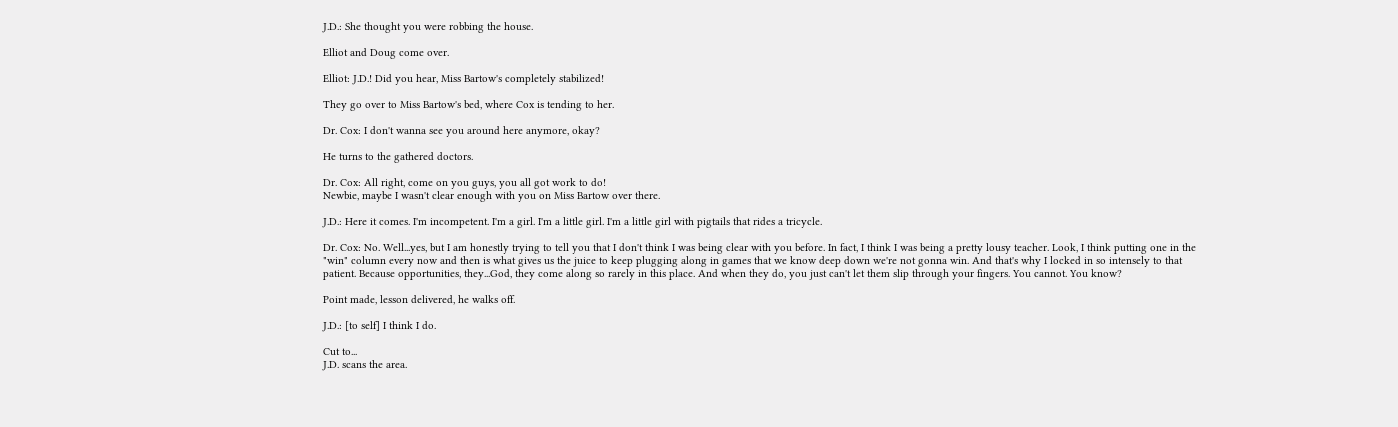J.D.: She thought you were robbing the house.

Elliot and Doug come over.

Elliot: J.D.! Did you hear, Miss Bartow's completely stabilized!

They go over to Miss Bartow's bed, where Cox is tending to her.

Dr. Cox: I don't wanna see you around here anymore, okay?

He turns to the gathered doctors.

Dr. Cox: All right, come on you guys, you all got work to do!
Newbie, maybe I wasn't clear enough with you on Miss Bartow over there.

J.D.: Here it comes. I'm incompetent. I'm a girl. I'm a little girl. I'm a little girl with pigtails that rides a tricycle.

Dr. Cox: No. Well...yes, but I am honestly trying to tell you that I don't think I was being clear with you before. In fact, I think I was being a pretty lousy teacher. Look, I think putting one in the "win" column every now and then is what gives us the juice to keep plugging along in games that we know deep down we're not gonna win. And that's why I locked in so intensely to that patient. Because opportunities, they...God, they come along so rarely in this place. And when they do, you just can't let them slip through your fingers. You cannot. You know?

Point made, lesson delivered, he walks off.

J.D.: [to self] I think I do.

Cut to...
J.D. scans the area.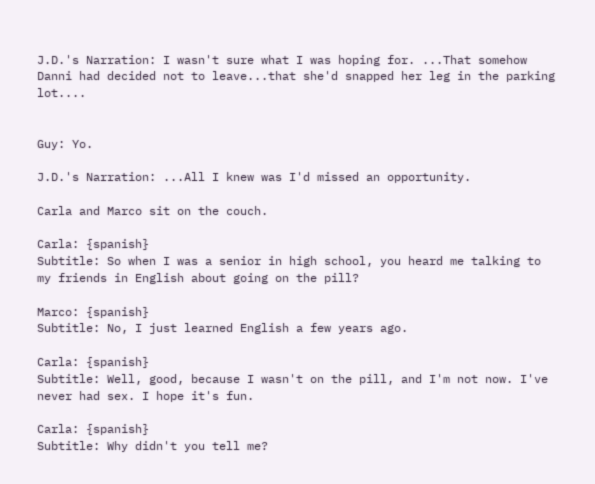J.D.'s Narration: I wasn't sure what I was hoping for. ...That somehow Danni had decided not to leave...that she'd snapped her leg in the parking lot....


Guy: Yo.

J.D.'s Narration: ...All I knew was I'd missed an opportunity.

Carla and Marco sit on the couch.

Carla: {spanish}
Subtitle: So when I was a senior in high school, you heard me talking to my friends in English about going on the pill?

Marco: {spanish}
Subtitle: No, I just learned English a few years ago.

Carla: {spanish}
Subtitle: Well, good, because I wasn't on the pill, and I'm not now. I've never had sex. I hope it's fun.

Carla: {spanish}
Subtitle: Why didn't you tell me?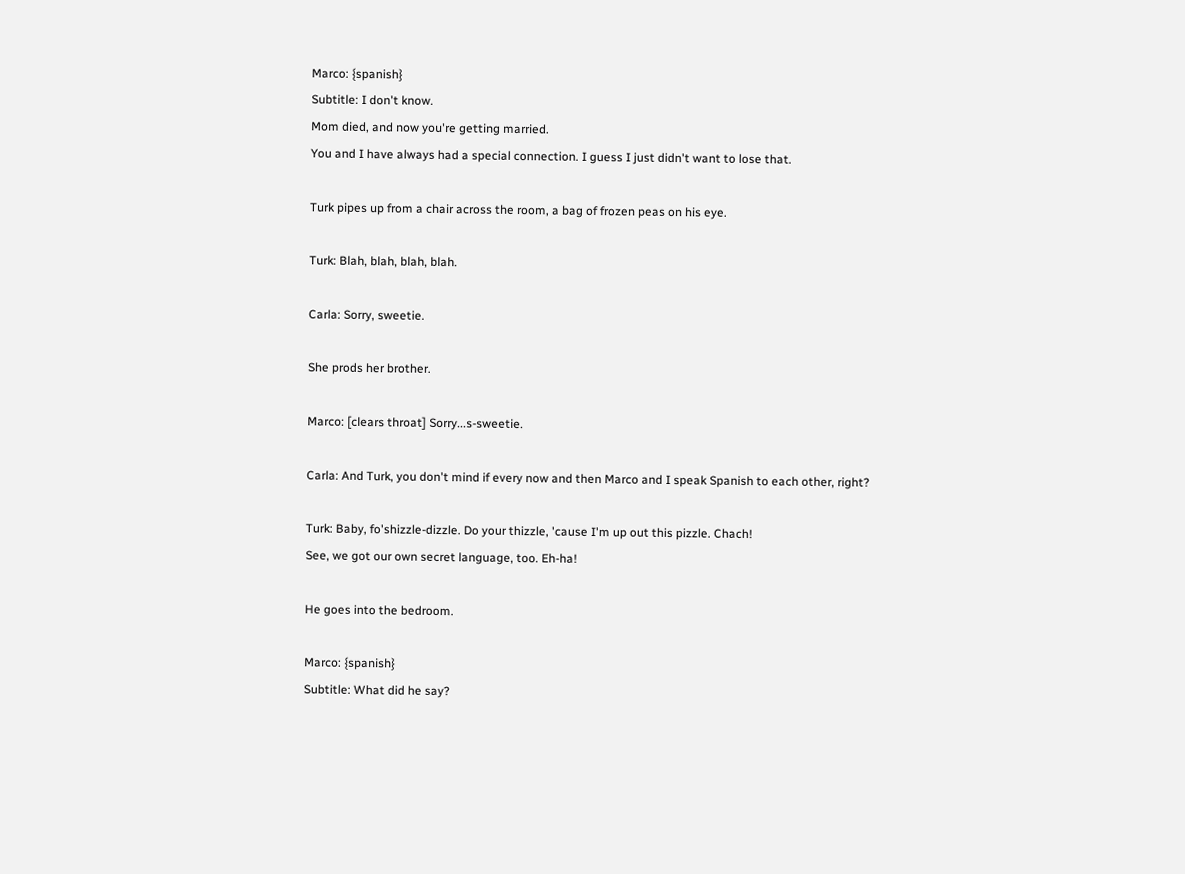Marco: {spanish}
Subtitle: I don't know.
Mom died, and now you're getting married.
You and I have always had a special connection. I guess I just didn't want to lose that.

Turk pipes up from a chair across the room, a bag of frozen peas on his eye.

Turk: Blah, blah, blah, blah.

Carla: Sorry, sweetie.

She prods her brother.

Marco: [clears throat] Sorry...s-sweetie.

Carla: And Turk, you don't mind if every now and then Marco and I speak Spanish to each other, right?

Turk: Baby, fo'shizzle-dizzle. Do your thizzle, 'cause I'm up out this pizzle. Chach!
See, we got our own secret language, too. Eh-ha!

He goes into the bedroom.

Marco: {spanish}
Subtitle: What did he say?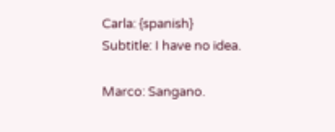Carla: {spanish}
Subtitle: I have no idea.

Marco: Sangano.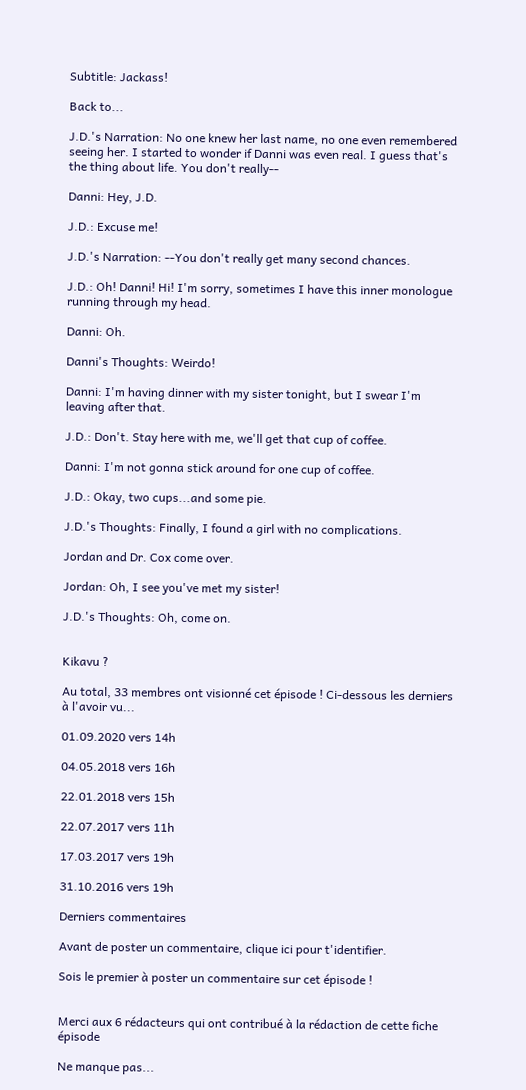Subtitle: Jackass!

Back to...

J.D.'s Narration: No one knew her last name, no one even remembered seeing her. I started to wonder if Danni was even real. I guess that's the thing about life. You don't really--

Danni: Hey, J.D.

J.D.: Excuse me!

J.D.'s Narration: --You don't really get many second chances.

J.D.: Oh! Danni! Hi! I'm sorry, sometimes I have this inner monologue running through my head.

Danni: Oh.

Danni's Thoughts: Weirdo!

Danni: I'm having dinner with my sister tonight, but I swear I'm leaving after that.

J.D.: Don't. Stay here with me, we'll get that cup of coffee.

Danni: I'm not gonna stick around for one cup of coffee.

J.D.: Okay, two cups...and some pie.

J.D.'s Thoughts: Finally, I found a girl with no complications.

Jordan and Dr. Cox come over.

Jordan: Oh, I see you've met my sister!

J.D.'s Thoughts: Oh, come on.


Kikavu ?

Au total, 33 membres ont visionné cet épisode ! Ci-dessous les derniers à l'avoir vu...

01.09.2020 vers 14h

04.05.2018 vers 16h

22.01.2018 vers 15h

22.07.2017 vers 11h

17.03.2017 vers 19h

31.10.2016 vers 19h

Derniers commentaires

Avant de poster un commentaire, clique ici pour t'identifier.

Sois le premier à poster un commentaire sur cet épisode !


Merci aux 6 rédacteurs qui ont contribué à la rédaction de cette fiche épisode

Ne manque pas...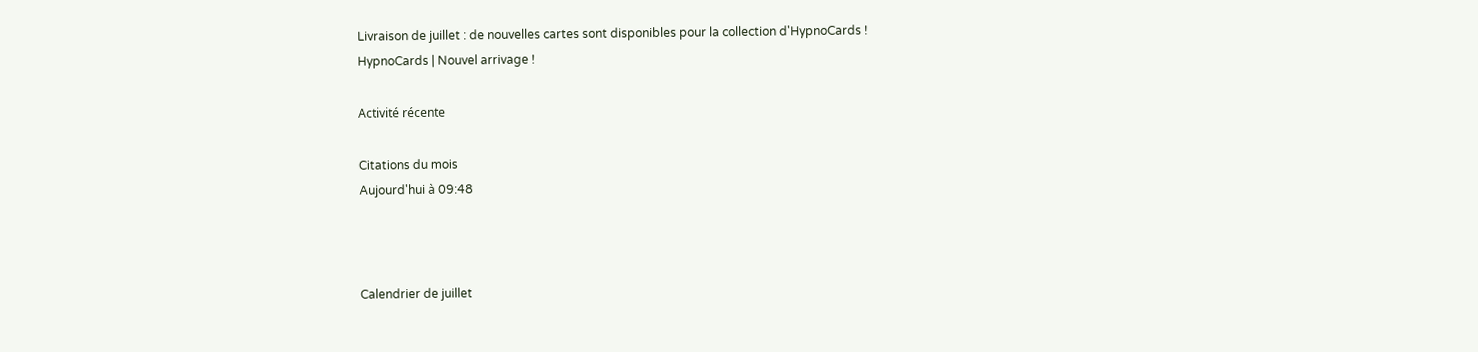Livraison de juillet : de nouvelles cartes sont disponibles pour la collection d'HypnoCards !
HypnoCards | Nouvel arrivage !

Activité récente

Citations du mois
Aujourd'hui à 09:48



Calendrier de juillet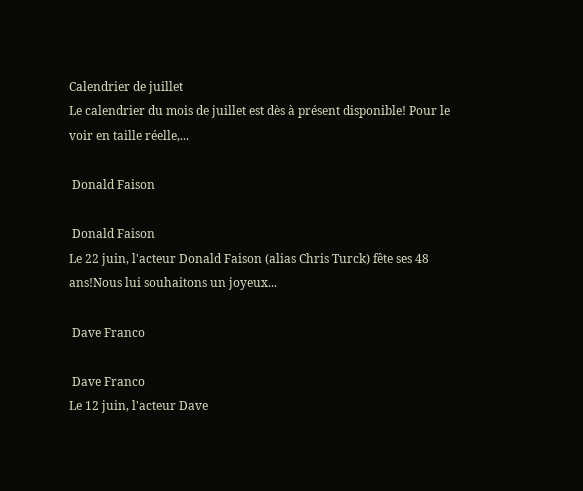Calendrier de juillet
Le calendrier du mois de juillet est dès à présent disponible! Pour le voir en taille réelle,...

 Donald Faison

 Donald Faison
Le 22 juin, l'acteur Donald Faison (alias Chris Turck) fête ses 48 ans!Nous lui souhaitons un joyeux...

 Dave Franco

 Dave Franco
Le 12 juin, l'acteur Dave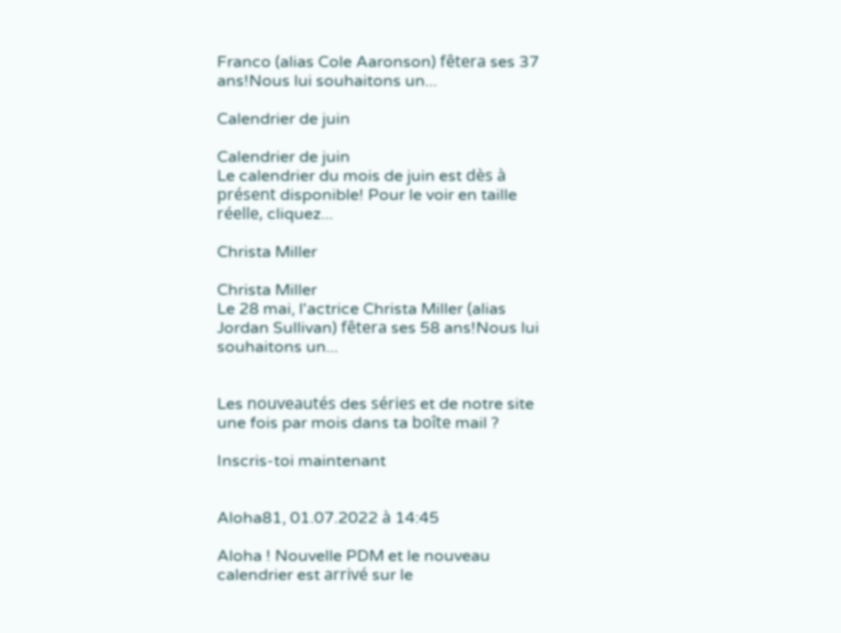Franco (alias Cole Aaronson) fêtera ses 37 ans!Nous lui souhaitons un...

Calendrier de juin

Calendrier de juin
Le calendrier du mois de juin est dès à présent disponible! Pour le voir en taille réelle, cliquez...

Christa Miller

Christa Miller
Le 28 mai, l'actrice Christa Miller (alias Jordan Sullivan) fêtera ses 58 ans!Nous lui souhaitons un...


Les nouveautés des séries et de notre site une fois par mois dans ta boîte mail ?

Inscris-toi maintenant


Aloha81, 01.07.2022 à 14:45

Aloha ! Nouvelle PDM et le nouveau calendrier est arrivé sur le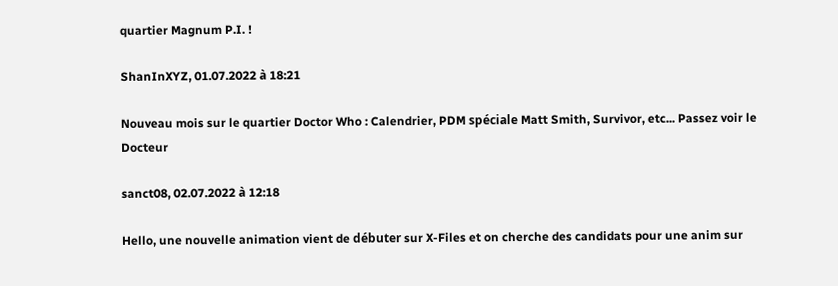quartier Magnum P.I. !

ShanInXYZ, 01.07.2022 à 18:21

Nouveau mois sur le quartier Doctor Who : Calendrier, PDM spéciale Matt Smith, Survivor, etc... Passez voir le Docteur

sanct08, 02.07.2022 à 12:18

Hello, une nouvelle animation vient de débuter sur X-Files et on cherche des candidats pour une anim sur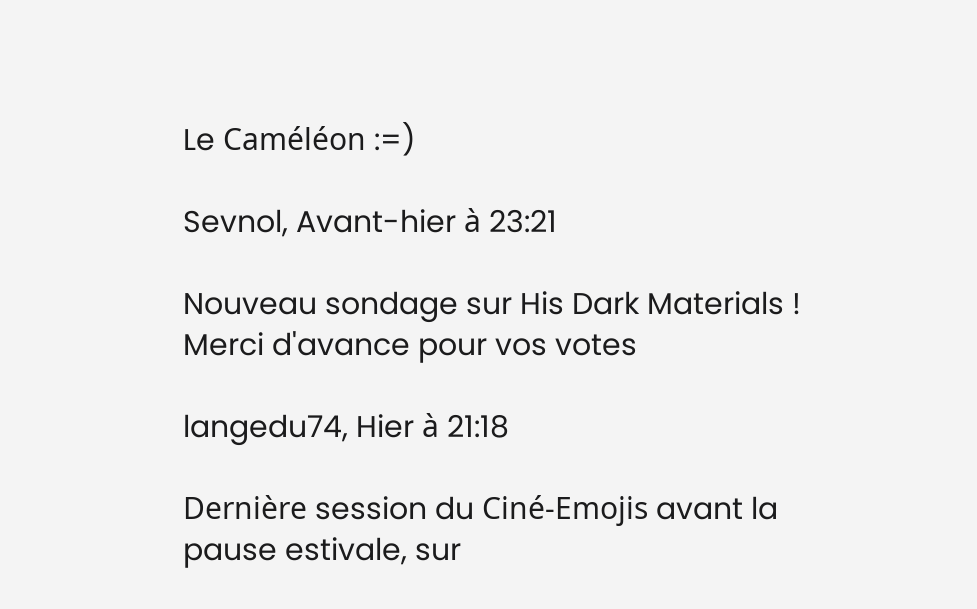Le Caméléon :=)

Sevnol, Avant-hier à 23:21

Nouveau sondage sur His Dark Materials ! Merci d'avance pour vos votes

langedu74, Hier à 21:18

Dernière session du Ciné-Emojis avant la pause estivale, sur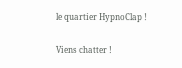le quartier HypnoClap !

Viens chatter !